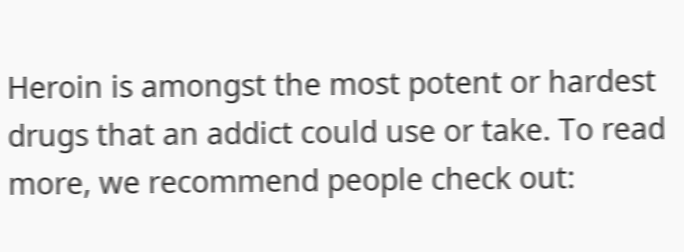Heroin is amongst the most potent or hardest drugs that an addict could use or take. To read more, we recommend people check out: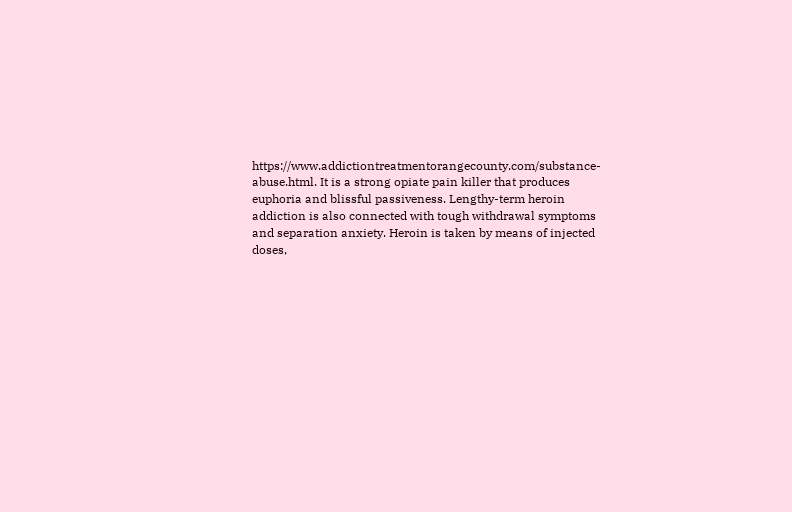https://www.addictiontreatmentorangecounty.com/substance-abuse.html. It is a strong opiate pain killer that produces euphoria and blissful passiveness. Lengthy-term heroin addiction is also connected with tough withdrawal symptoms and separation anxiety. Heroin is taken by means of injected doses,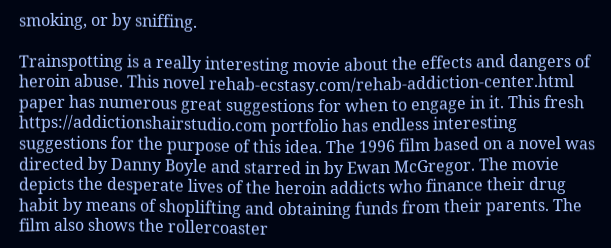smoking, or by sniffing.

Trainspotting is a really interesting movie about the effects and dangers of heroin abuse. This novel rehab-ecstasy.com/rehab-addiction-center.html paper has numerous great suggestions for when to engage in it. This fresh https://addictionshairstudio.com portfolio has endless interesting suggestions for the purpose of this idea. The 1996 film based on a novel was directed by Danny Boyle and starred in by Ewan McGregor. The movie depicts the desperate lives of the heroin addicts who finance their drug habit by means of shoplifting and obtaining funds from their parents. The film also shows the rollercoaster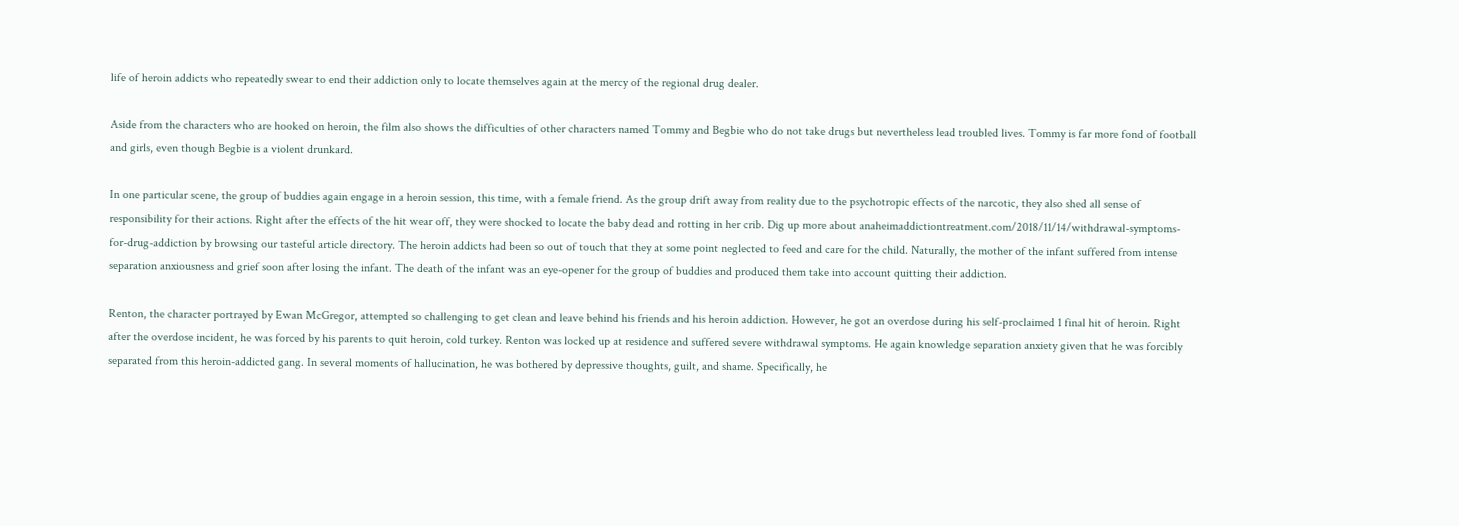life of heroin addicts who repeatedly swear to end their addiction only to locate themselves again at the mercy of the regional drug dealer.

Aside from the characters who are hooked on heroin, the film also shows the difficulties of other characters named Tommy and Begbie who do not take drugs but nevertheless lead troubled lives. Tommy is far more fond of football and girls, even though Begbie is a violent drunkard.

In one particular scene, the group of buddies again engage in a heroin session, this time, with a female friend. As the group drift away from reality due to the psychotropic effects of the narcotic, they also shed all sense of responsibility for their actions. Right after the effects of the hit wear off, they were shocked to locate the baby dead and rotting in her crib. Dig up more about anaheimaddictiontreatment.com/2018/11/14/withdrawal-symptoms-for-drug-addiction by browsing our tasteful article directory. The heroin addicts had been so out of touch that they at some point neglected to feed and care for the child. Naturally, the mother of the infant suffered from intense separation anxiousness and grief soon after losing the infant. The death of the infant was an eye-opener for the group of buddies and produced them take into account quitting their addiction.

Renton, the character portrayed by Ewan McGregor, attempted so challenging to get clean and leave behind his friends and his heroin addiction. However, he got an overdose during his self-proclaimed 1 final hit of heroin. Right after the overdose incident, he was forced by his parents to quit heroin, cold turkey. Renton was locked up at residence and suffered severe withdrawal symptoms. He again knowledge separation anxiety given that he was forcibly separated from this heroin-addicted gang. In several moments of hallucination, he was bothered by depressive thoughts, guilt, and shame. Specifically, he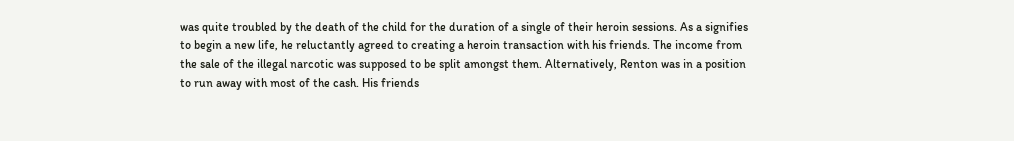was quite troubled by the death of the child for the duration of a single of their heroin sessions. As a signifies to begin a new life, he reluctantly agreed to creating a heroin transaction with his friends. The income from the sale of the illegal narcotic was supposed to be split amongst them. Alternatively, Renton was in a position to run away with most of the cash. His friends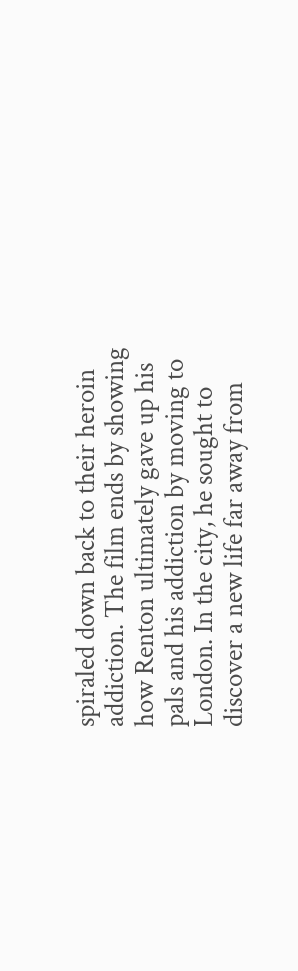spiraled down back to their heroin addiction. The film ends by showing how Renton ultimately gave up his pals and his addiction by moving to London. In the city, he sought to discover a new life far away from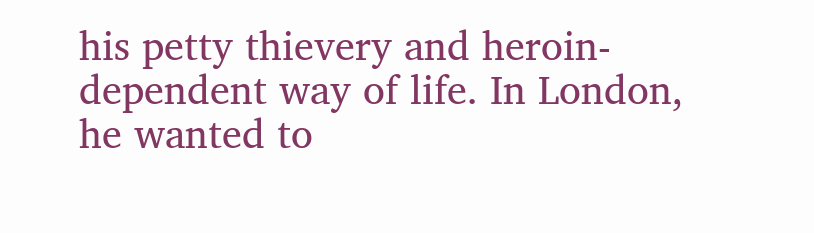his petty thievery and heroin-dependent way of life. In London, he wanted to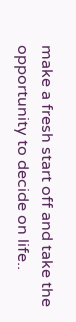make a fresh start off and take the opportunity to decide on life..